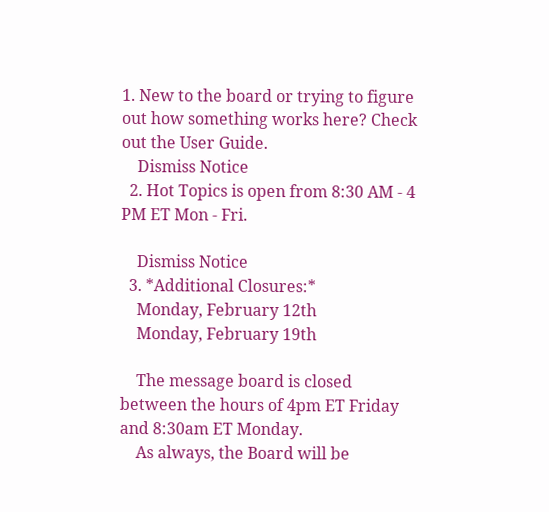1. New to the board or trying to figure out how something works here? Check out the User Guide.
    Dismiss Notice
  2. Hot Topics is open from 8:30 AM - 4 PM ET Mon - Fri.

    Dismiss Notice
  3. *Additional Closures:*
    Monday, February 12th
    Monday, February 19th

    The message board is closed between the hours of 4pm ET Friday and 8:30am ET Monday.
    As always, the Board will be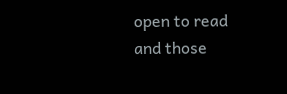open to read and those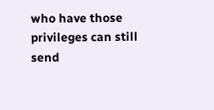who have those privileges can still send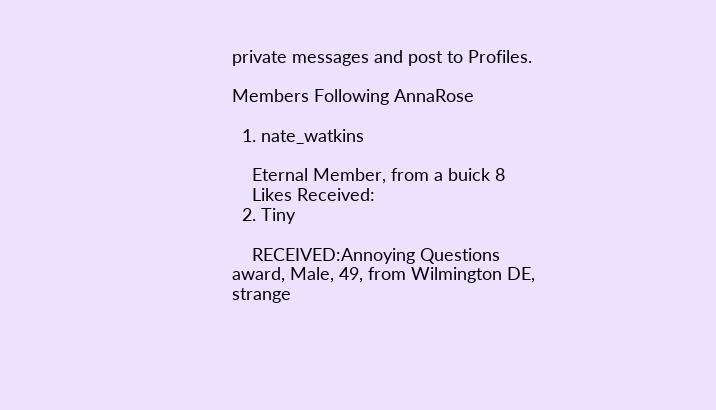private messages and post to Profiles.

Members Following AnnaRose

  1. nate_watkins

    Eternal Member, from a buick 8
    Likes Received:
  2. Tiny

    RECEIVED:Annoying Questions award, Male, 49, from Wilmington DE, strange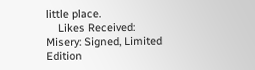little place.
    Likes Received:
Misery: Signed, Limited Edition